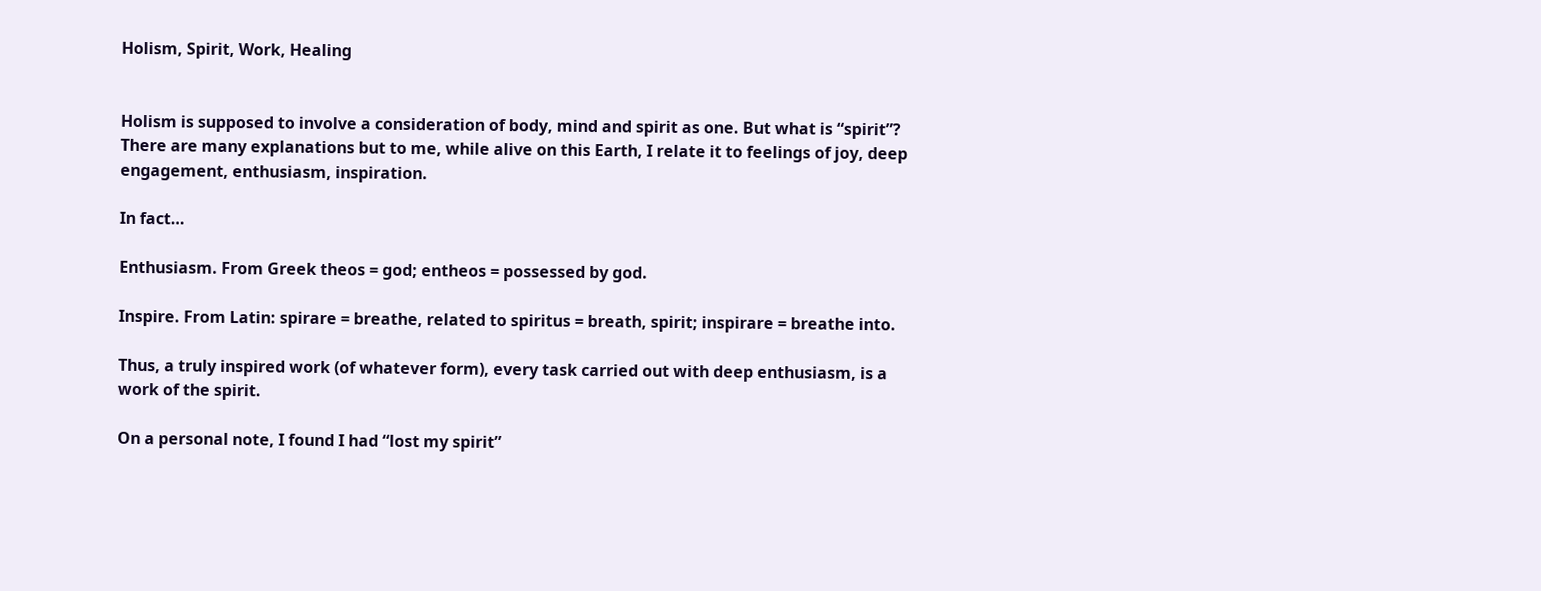Holism, Spirit, Work, Healing


Holism is supposed to involve a consideration of body, mind and spirit as one. But what is “spirit”? There are many explanations but to me, while alive on this Earth, I relate it to feelings of joy, deep engagement, enthusiasm, inspiration.

In fact…

Enthusiasm. From Greek theos = god; entheos = possessed by god.

Inspire. From Latin: spirare = breathe, related to spiritus = breath, spirit; inspirare = breathe into.

Thus, a truly inspired work (of whatever form), every task carried out with deep enthusiasm, is a work of the spirit.

On a personal note, I found I had “lost my spirit”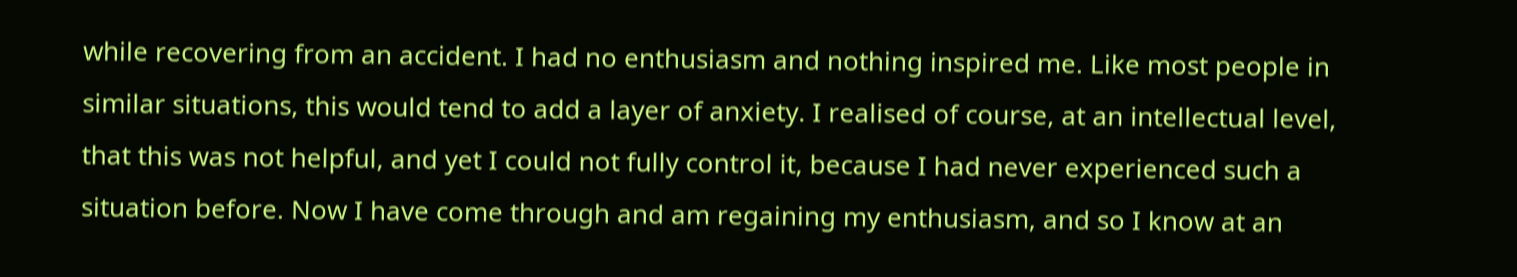while recovering from an accident. I had no enthusiasm and nothing inspired me. Like most people in similar situations, this would tend to add a layer of anxiety. I realised of course, at an intellectual level, that this was not helpful, and yet I could not fully control it, because I had never experienced such a situation before. Now I have come through and am regaining my enthusiasm, and so I know at an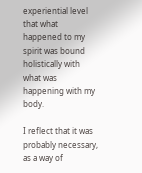experiential level that what happened to my spirit was bound holistically with what was happening with my body.

I reflect that it was probably necessary, as a way of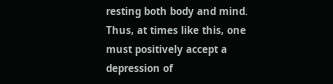resting both body and mind. Thus, at times like this, one must positively accept a depression of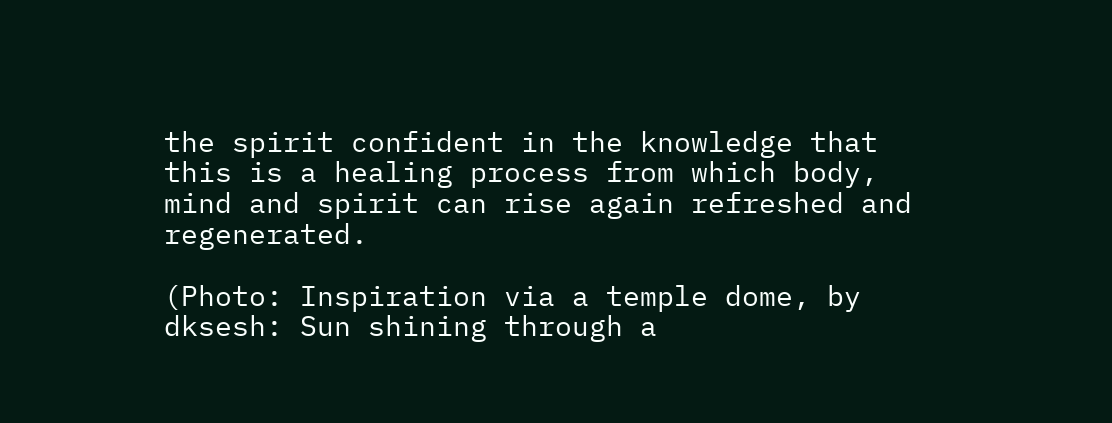the spirit confident in the knowledge that this is a healing process from which body, mind and spirit can rise again refreshed and regenerated.

(Photo: Inspiration via a temple dome, by dksesh: Sun shining through a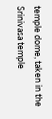temple dome, taken in the Srinivasa temple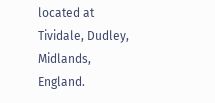located at Tividale, Dudley, Midlands, England.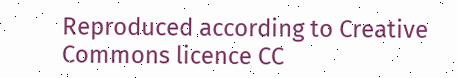Reproduced according to Creative Commons licence CC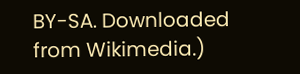BY-SA. Downloaded from Wikimedia.)